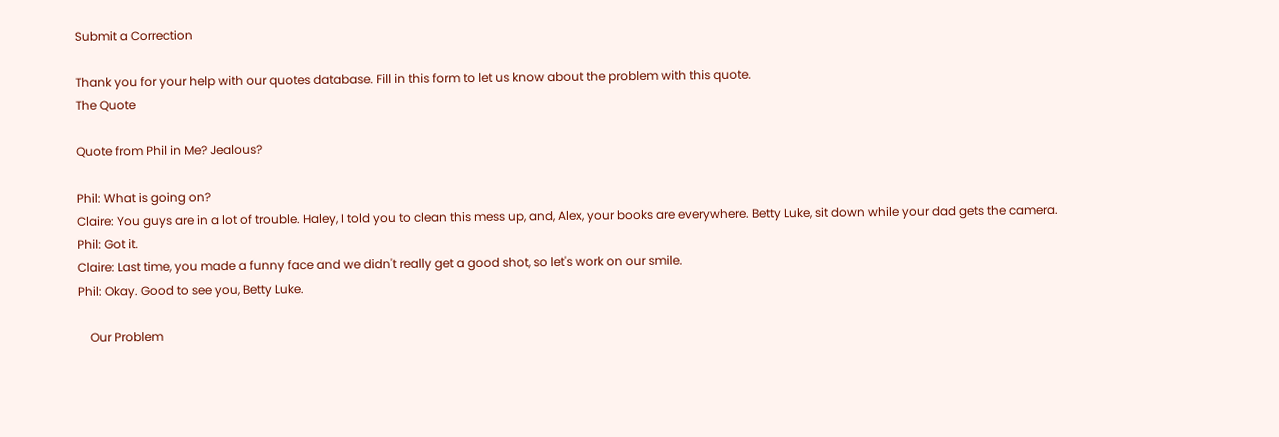Submit a Correction

Thank you for your help with our quotes database. Fill in this form to let us know about the problem with this quote.
The Quote

Quote from Phil in Me? Jealous?

Phil: What is going on?
Claire: You guys are in a lot of trouble. Haley, I told you to clean this mess up, and, Alex, your books are everywhere. Betty Luke, sit down while your dad gets the camera.
Phil: Got it.
Claire: Last time, you made a funny face and we didn't really get a good shot, so let's work on our smile.
Phil: Okay. Good to see you, Betty Luke.

    Our Problem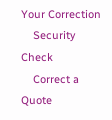Your Correction
    Security Check
    Correct a Quote